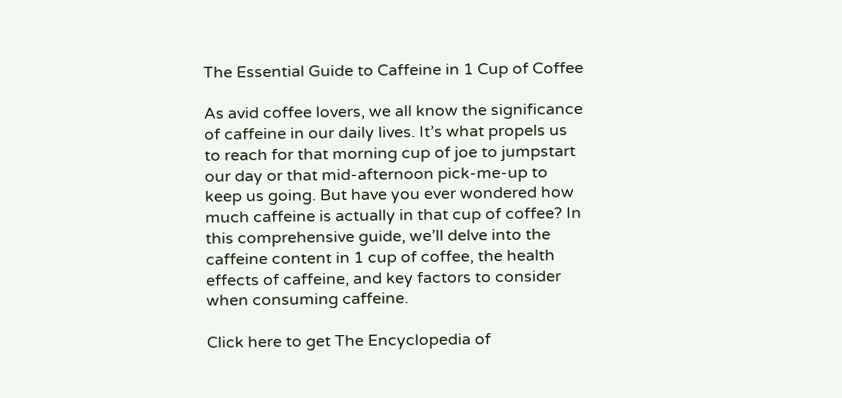The Essential Guide to Caffeine in 1 Cup of Coffee

As avid coffee lovers, we all know the significance of caffeine in our daily lives. It’s what propels us to reach for that morning cup of joe to jumpstart our day or that mid-afternoon pick-me-up to keep us going. But have you ever wondered how much caffeine is actually in that cup of coffee? In this comprehensive guide, we’ll delve into the caffeine content in 1 cup of coffee, the health effects of caffeine, and key factors to consider when consuming caffeine.

Click here to get The Encyclopedia of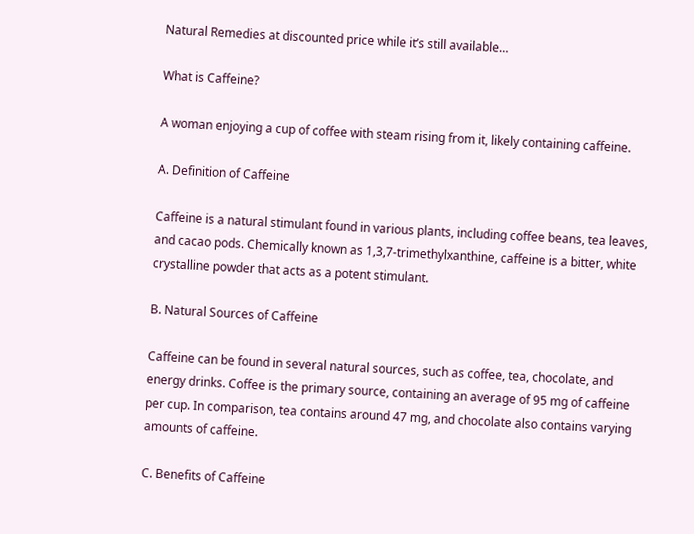Natural Remedies at discounted price while it’s still available…

What is Caffeine?

A woman enjoying a cup of coffee with steam rising from it, likely containing caffeine.

A. Definition of Caffeine

Caffeine is a natural stimulant found in various plants, including coffee beans, tea leaves, and cacao pods. Chemically known as 1,3,7-trimethylxanthine, caffeine is a bitter, white crystalline powder that acts as a potent stimulant.

B. Natural Sources of Caffeine

Caffeine can be found in several natural sources, such as coffee, tea, chocolate, and energy drinks. Coffee is the primary source, containing an average of 95 mg of caffeine per cup. In comparison, tea contains around 47 mg, and chocolate also contains varying amounts of caffeine.

C. Benefits of Caffeine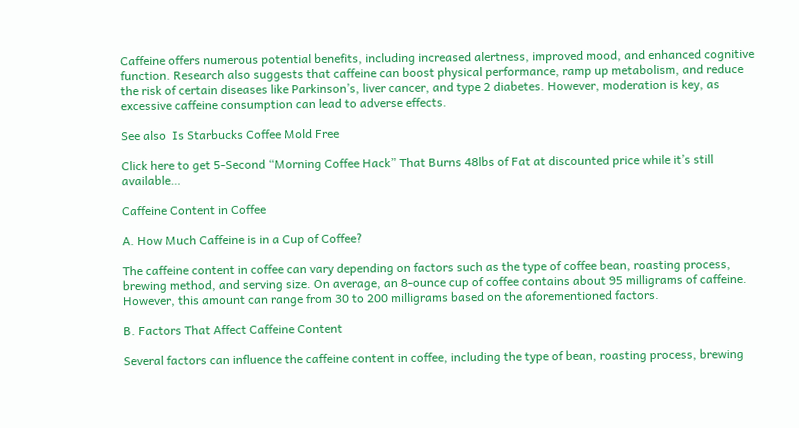Caffeine offers numerous potential benefits, including increased alertness, improved mood, and enhanced cognitive function. Research also suggests that caffeine can boost physical performance, ramp up metabolism, and reduce the risk of certain diseases like Parkinson’s, liver cancer, and type 2 diabetes. However, moderation is key, as excessive caffeine consumption can lead to adverse effects.

See also  Is Starbucks Coffee Mold Free

Click here to get 5-Second “Morning Coffee Hack” That Burns 48lbs of Fat at discounted price while it’s still available…

Caffeine Content in Coffee

A. How Much Caffeine is in a Cup of Coffee?

The caffeine content in coffee can vary depending on factors such as the type of coffee bean, roasting process, brewing method, and serving size. On average, an 8-ounce cup of coffee contains about 95 milligrams of caffeine. However, this amount can range from 30 to 200 milligrams based on the aforementioned factors.

B. Factors That Affect Caffeine Content

Several factors can influence the caffeine content in coffee, including the type of bean, roasting process, brewing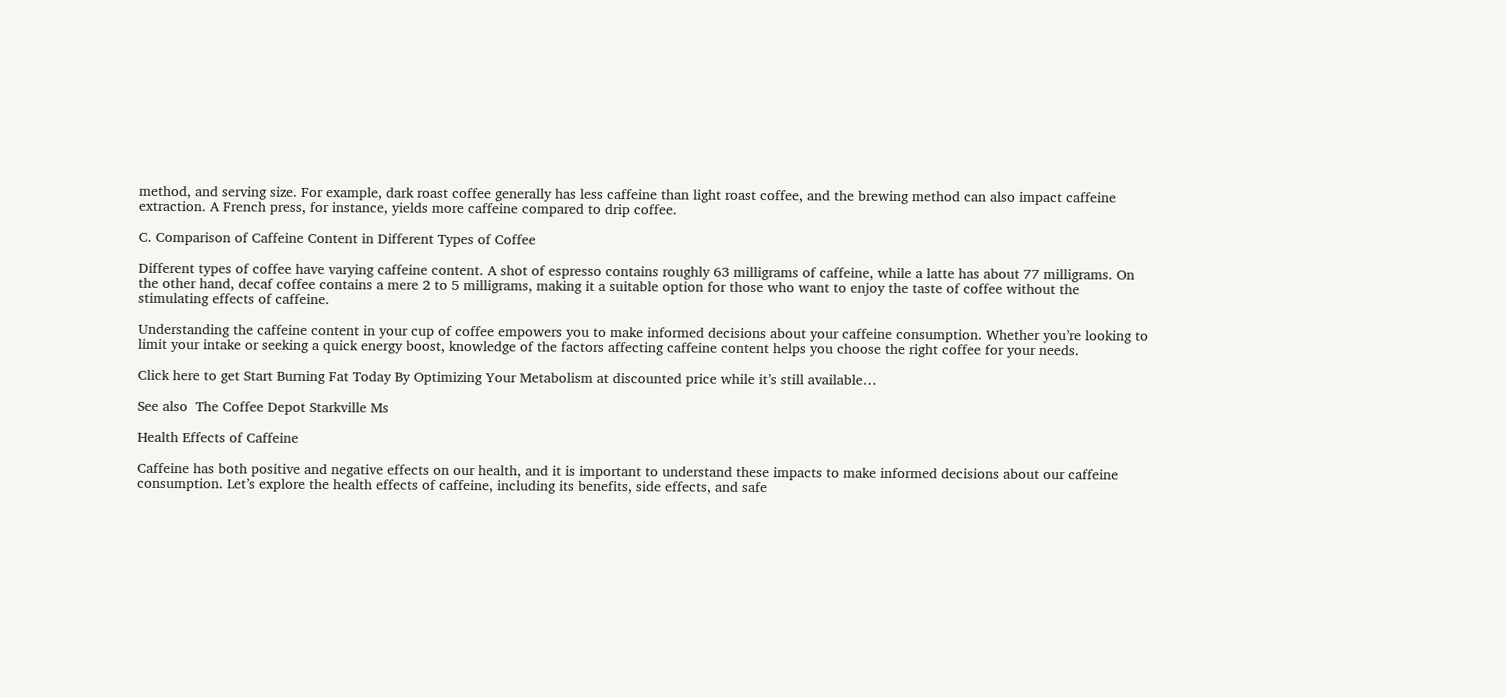method, and serving size. For example, dark roast coffee generally has less caffeine than light roast coffee, and the brewing method can also impact caffeine extraction. A French press, for instance, yields more caffeine compared to drip coffee.

C. Comparison of Caffeine Content in Different Types of Coffee

Different types of coffee have varying caffeine content. A shot of espresso contains roughly 63 milligrams of caffeine, while a latte has about 77 milligrams. On the other hand, decaf coffee contains a mere 2 to 5 milligrams, making it a suitable option for those who want to enjoy the taste of coffee without the stimulating effects of caffeine.

Understanding the caffeine content in your cup of coffee empowers you to make informed decisions about your caffeine consumption. Whether you’re looking to limit your intake or seeking a quick energy boost, knowledge of the factors affecting caffeine content helps you choose the right coffee for your needs.

Click here to get Start Burning Fat Today By Optimizing Your Metabolism at discounted price while it’s still available…

See also  The Coffee Depot Starkville Ms

Health Effects of Caffeine

Caffeine has both positive and negative effects on our health, and it is important to understand these impacts to make informed decisions about our caffeine consumption. Let’s explore the health effects of caffeine, including its benefits, side effects, and safe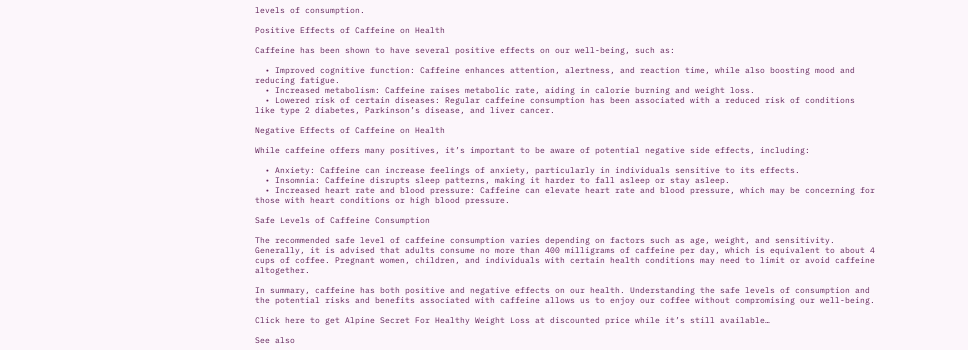levels of consumption.

Positive Effects of Caffeine on Health

Caffeine has been shown to have several positive effects on our well-being, such as:

  • Improved cognitive function: Caffeine enhances attention, alertness, and reaction time, while also boosting mood and reducing fatigue.
  • Increased metabolism: Caffeine raises metabolic rate, aiding in calorie burning and weight loss.
  • Lowered risk of certain diseases: Regular caffeine consumption has been associated with a reduced risk of conditions like type 2 diabetes, Parkinson’s disease, and liver cancer.

Negative Effects of Caffeine on Health

While caffeine offers many positives, it’s important to be aware of potential negative side effects, including:

  • Anxiety: Caffeine can increase feelings of anxiety, particularly in individuals sensitive to its effects.
  • Insomnia: Caffeine disrupts sleep patterns, making it harder to fall asleep or stay asleep.
  • Increased heart rate and blood pressure: Caffeine can elevate heart rate and blood pressure, which may be concerning for those with heart conditions or high blood pressure.

Safe Levels of Caffeine Consumption

The recommended safe level of caffeine consumption varies depending on factors such as age, weight, and sensitivity. Generally, it is advised that adults consume no more than 400 milligrams of caffeine per day, which is equivalent to about 4 cups of coffee. Pregnant women, children, and individuals with certain health conditions may need to limit or avoid caffeine altogether.

In summary, caffeine has both positive and negative effects on our health. Understanding the safe levels of consumption and the potential risks and benefits associated with caffeine allows us to enjoy our coffee without compromising our well-being.

Click here to get Alpine Secret For Healthy Weight Loss at discounted price while it’s still available…

See also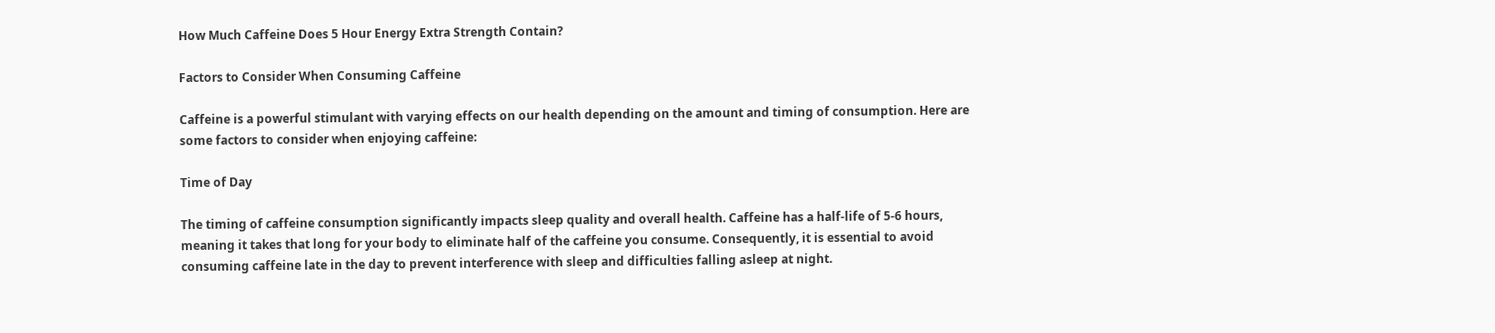How Much Caffeine Does 5 Hour Energy Extra Strength Contain?

Factors to Consider When Consuming Caffeine

Caffeine is a powerful stimulant with varying effects on our health depending on the amount and timing of consumption. Here are some factors to consider when enjoying caffeine:

Time of Day

The timing of caffeine consumption significantly impacts sleep quality and overall health. Caffeine has a half-life of 5-6 hours, meaning it takes that long for your body to eliminate half of the caffeine you consume. Consequently, it is essential to avoid consuming caffeine late in the day to prevent interference with sleep and difficulties falling asleep at night.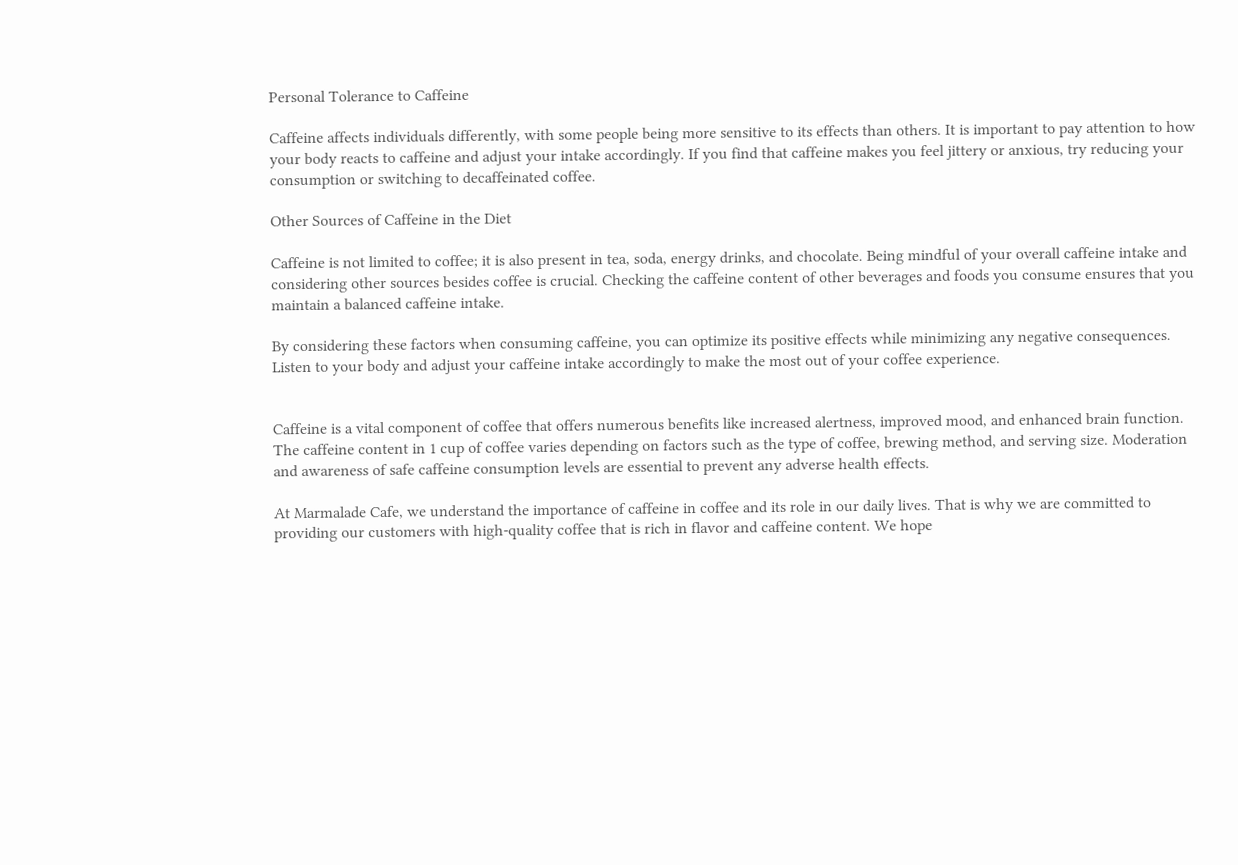Personal Tolerance to Caffeine

Caffeine affects individuals differently, with some people being more sensitive to its effects than others. It is important to pay attention to how your body reacts to caffeine and adjust your intake accordingly. If you find that caffeine makes you feel jittery or anxious, try reducing your consumption or switching to decaffeinated coffee.

Other Sources of Caffeine in the Diet

Caffeine is not limited to coffee; it is also present in tea, soda, energy drinks, and chocolate. Being mindful of your overall caffeine intake and considering other sources besides coffee is crucial. Checking the caffeine content of other beverages and foods you consume ensures that you maintain a balanced caffeine intake.

By considering these factors when consuming caffeine, you can optimize its positive effects while minimizing any negative consequences. Listen to your body and adjust your caffeine intake accordingly to make the most out of your coffee experience.


Caffeine is a vital component of coffee that offers numerous benefits like increased alertness, improved mood, and enhanced brain function. The caffeine content in 1 cup of coffee varies depending on factors such as the type of coffee, brewing method, and serving size. Moderation and awareness of safe caffeine consumption levels are essential to prevent any adverse health effects.

At Marmalade Cafe, we understand the importance of caffeine in coffee and its role in our daily lives. That is why we are committed to providing our customers with high-quality coffee that is rich in flavor and caffeine content. We hope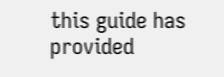this guide has provided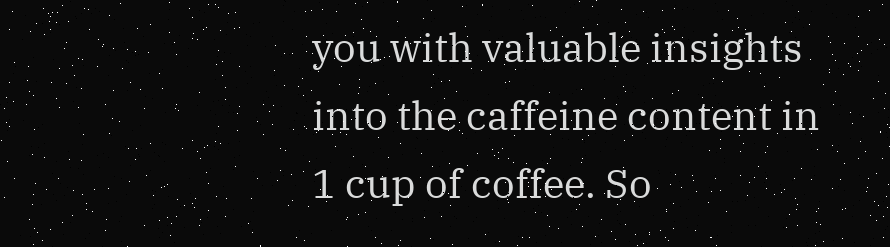you with valuable insights into the caffeine content in 1 cup of coffee. So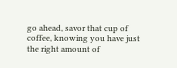go ahead, savor that cup of coffee, knowing you have just the right amount of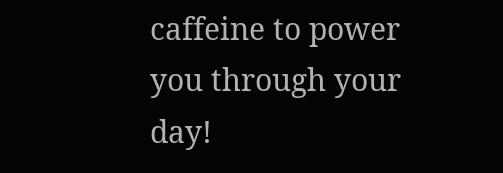caffeine to power you through your day!